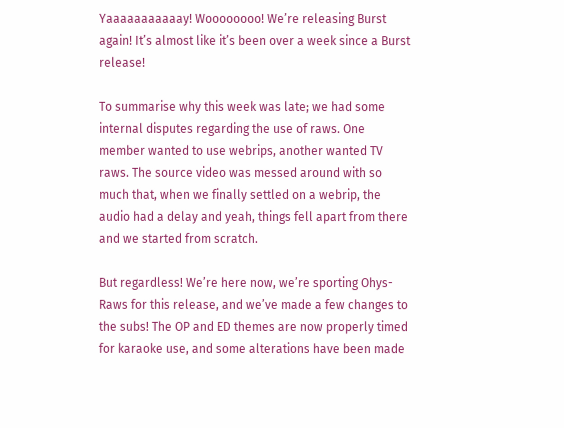Yaaaaaaaaaaay! Woooooooo! We’re releasing Burst again! It’s almost like it’s been over a week since a Burst release!

To summarise why this week was late; we had some internal disputes regarding the use of raws. One member wanted to use webrips, another wanted TV raws. The source video was messed around with so much that, when we finally settled on a webrip, the audio had a delay and yeah, things fell apart from there and we started from scratch.

But regardless! We’re here now, we’re sporting Ohys-Raws for this release, and we’ve made a few changes to the subs! The OP and ED themes are now properly timed for karaoke use, and some alterations have been made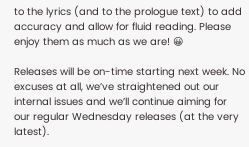to the lyrics (and to the prologue text) to add accuracy and allow for fluid reading. Please enjoy them as much as we are! 😀

Releases will be on-time starting next week. No excuses at all, we’ve straightened out our internal issues and we’ll continue aiming for our regular Wednesday releases (at the very latest).